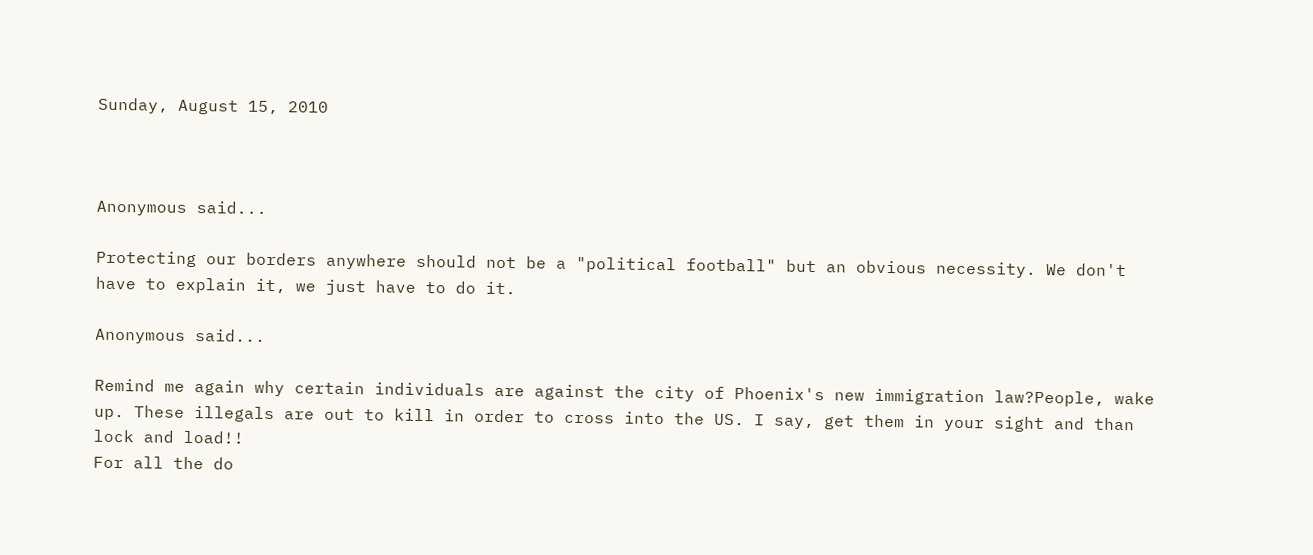Sunday, August 15, 2010



Anonymous said...

Protecting our borders anywhere should not be a "political football" but an obvious necessity. We don't have to explain it, we just have to do it.

Anonymous said...

Remind me again why certain individuals are against the city of Phoenix's new immigration law?People, wake up. These illegals are out to kill in order to cross into the US. I say, get them in your sight and than lock and load!!
For all the do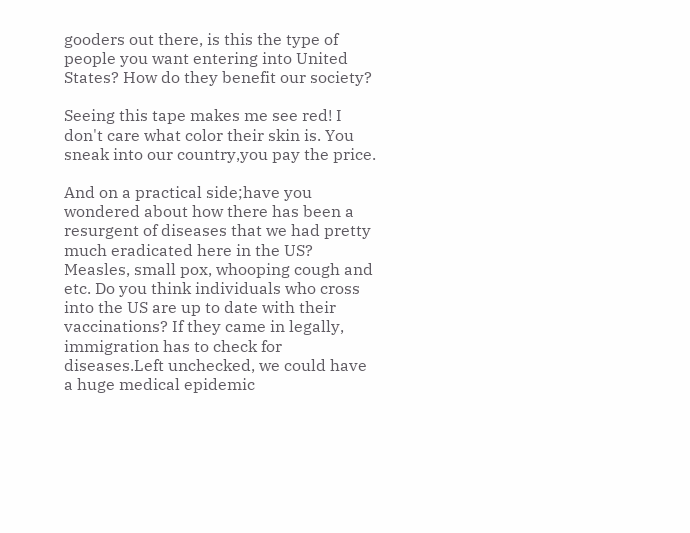gooders out there, is this the type of people you want entering into United States? How do they benefit our society?

Seeing this tape makes me see red! I don't care what color their skin is. You sneak into our country,you pay the price.

And on a practical side;have you wondered about how there has been a resurgent of diseases that we had pretty much eradicated here in the US? Measles, small pox, whooping cough and etc. Do you think individuals who cross into the US are up to date with their vaccinations? If they came in legally, immigration has to check for diseases.Left unchecked, we could have a huge medical epidemic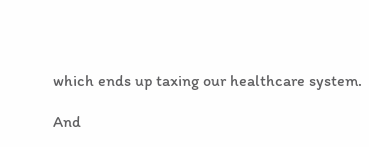which ends up taxing our healthcare system.

And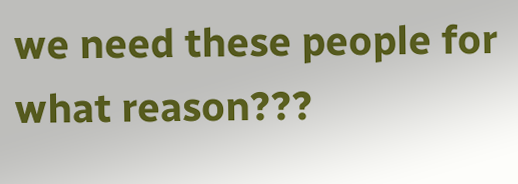we need these people for what reason???